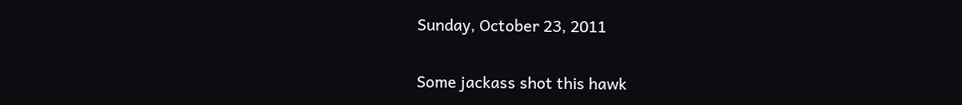Sunday, October 23, 2011


Some jackass shot this hawk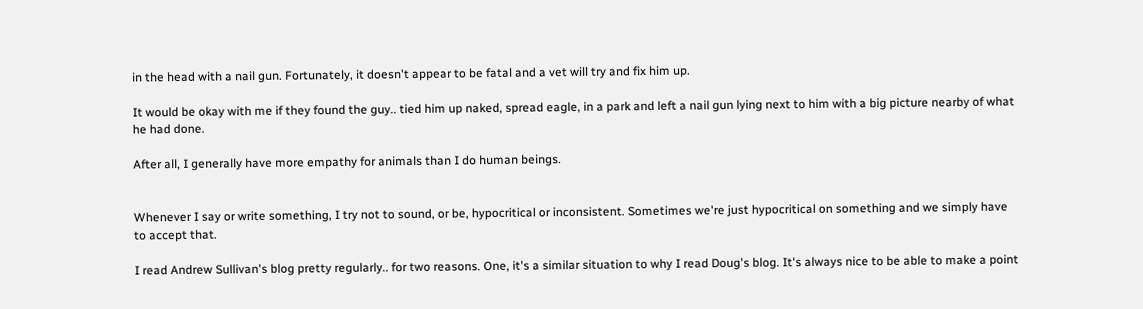in the head with a nail gun. Fortunately, it doesn't appear to be fatal and a vet will try and fix him up.

It would be okay with me if they found the guy.. tied him up naked, spread eagle, in a park and left a nail gun lying next to him with a big picture nearby of what he had done.

After all, I generally have more empathy for animals than I do human beings.


Whenever I say or write something, I try not to sound, or be, hypocritical or inconsistent. Sometimes we're just hypocritical on something and we simply have to accept that.

I read Andrew Sullivan's blog pretty regularly.. for two reasons. One, it's a similar situation to why I read Doug's blog. It's always nice to be able to make a point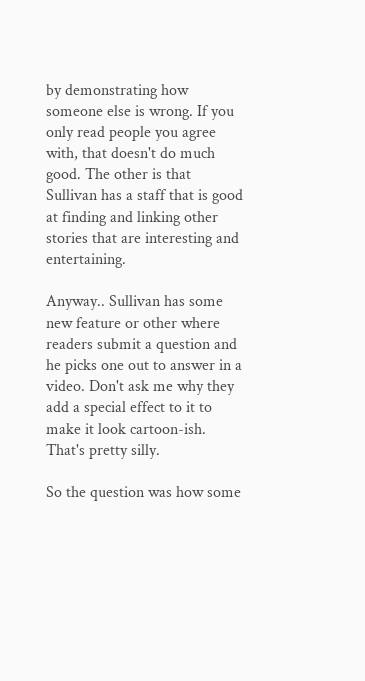by demonstrating how someone else is wrong. If you only read people you agree with, that doesn't do much good. The other is that Sullivan has a staff that is good at finding and linking other stories that are interesting and entertaining.

Anyway.. Sullivan has some new feature or other where readers submit a question and he picks one out to answer in a video. Don't ask me why they add a special effect to it to make it look cartoon-ish. That's pretty silly.

So the question was how some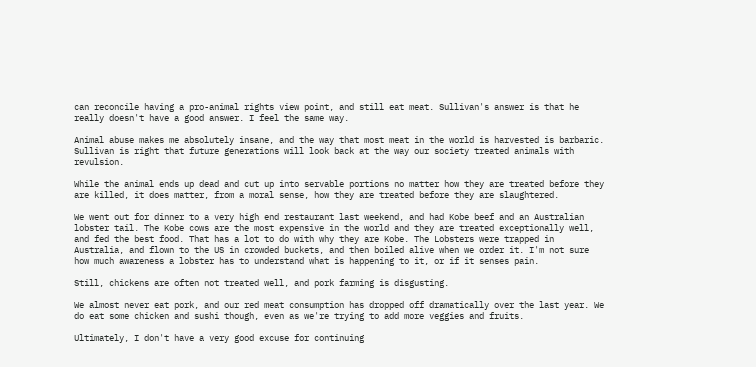can reconcile having a pro-animal rights view point, and still eat meat. Sullivan's answer is that he really doesn't have a good answer. I feel the same way.

Animal abuse makes me absolutely insane, and the way that most meat in the world is harvested is barbaric. Sullivan is right that future generations will look back at the way our society treated animals with revulsion.

While the animal ends up dead and cut up into servable portions no matter how they are treated before they are killed, it does matter, from a moral sense, how they are treated before they are slaughtered.

We went out for dinner to a very high end restaurant last weekend, and had Kobe beef and an Australian lobster tail. The Kobe cows are the most expensive in the world and they are treated exceptionally well, and fed the best food. That has a lot to do with why they are Kobe. The Lobsters were trapped in Australia, and flown to the US in crowded buckets, and then boiled alive when we order it. I'm not sure how much awareness a lobster has to understand what is happening to it, or if it senses pain.

Still, chickens are often not treated well, and pork farming is disgusting.

We almost never eat pork, and our red meat consumption has dropped off dramatically over the last year. We do eat some chicken and sushi though, even as we're trying to add more veggies and fruits.

Ultimately, I don't have a very good excuse for continuing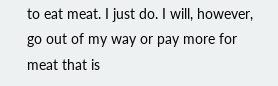to eat meat. I just do. I will, however, go out of my way or pay more for meat that is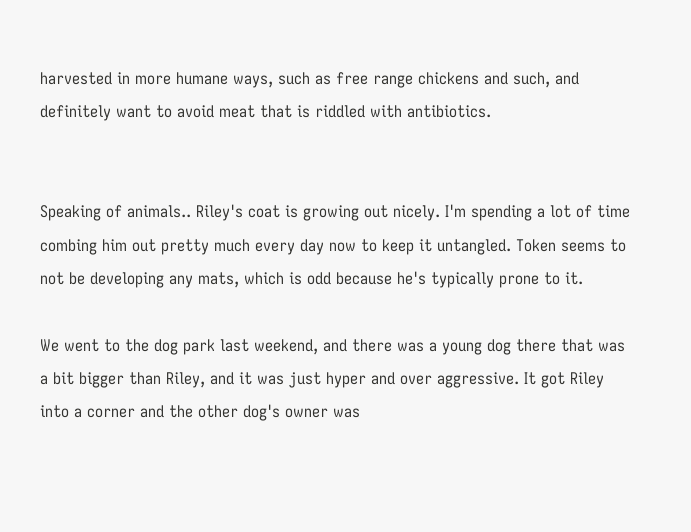harvested in more humane ways, such as free range chickens and such, and definitely want to avoid meat that is riddled with antibiotics.


Speaking of animals.. Riley's coat is growing out nicely. I'm spending a lot of time combing him out pretty much every day now to keep it untangled. Token seems to not be developing any mats, which is odd because he's typically prone to it.

We went to the dog park last weekend, and there was a young dog there that was a bit bigger than Riley, and it was just hyper and over aggressive. It got Riley into a corner and the other dog's owner was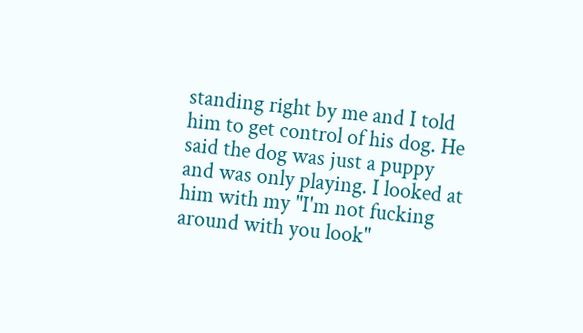standing right by me and I told him to get control of his dog. He said the dog was just a puppy and was only playing. I looked at him with my "I'm not fucking around with you look"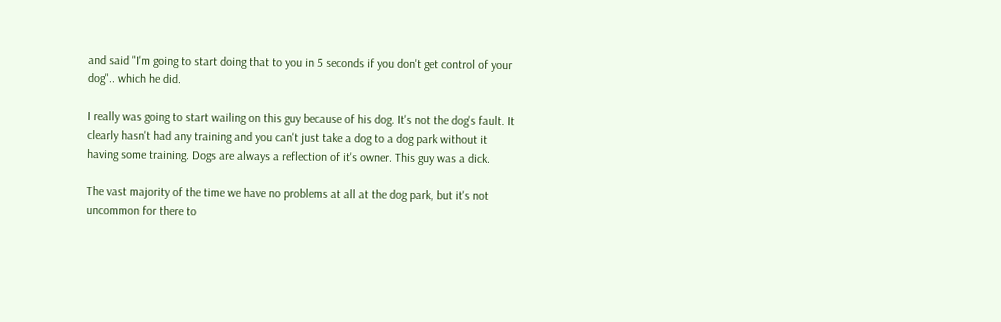and said "I'm going to start doing that to you in 5 seconds if you don't get control of your dog".. which he did.

I really was going to start wailing on this guy because of his dog. It's not the dog's fault. It clearly hasn't had any training and you can't just take a dog to a dog park without it having some training. Dogs are always a reflection of it's owner. This guy was a dick.

The vast majority of the time we have no problems at all at the dog park, but it's not uncommon for there to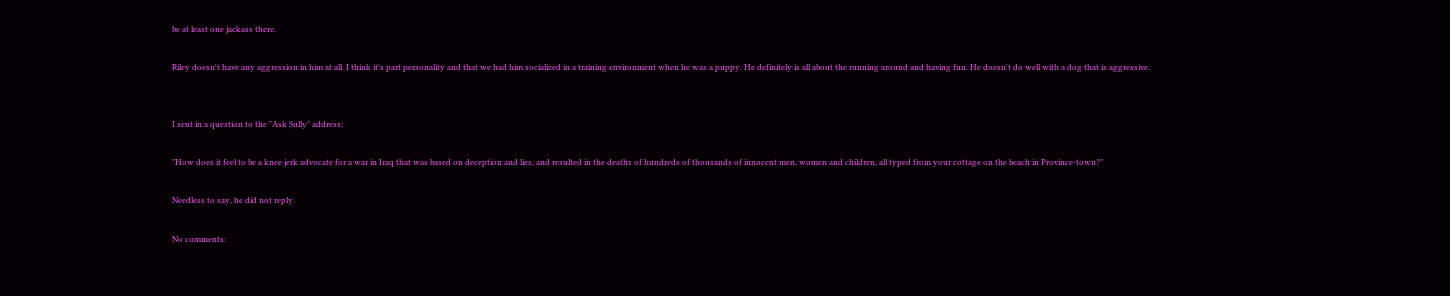be at least one jackass there.

Riley doesn't have any aggression in him at all. I think it's part personality and that we had him socialized in a training environment when he was a puppy. He definitely is all about the running around and having fun. He doesn't do well with a dog that is aggressive.


I sent in a question to the "Ask Sully" address;

"How does it feel to be a knee jerk advocate for a war in Iraq that was based on deception and lies, and resulted in the deaths of hundreds of thousands of innocent men, women and children, all typed from your cottage on the beach in Province-town?"

Needless to say, he did not reply.

No comments: